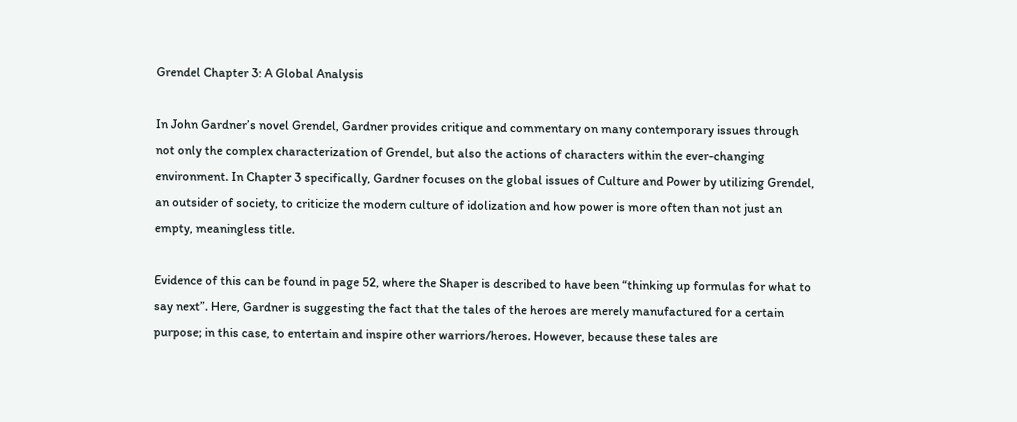Grendel Chapter 3: A Global Analysis

In John Gardner’s novel Grendel, Gardner provides critique and commentary on many contemporary issues through not only the complex characterization of Grendel, but also the actions of characters within the ever-changing environment. In Chapter 3 specifically, Gardner focuses on the global issues of Culture and Power by utilizing Grendel, an outsider of society, to criticize the modern culture of idolization and how power is more often than not just an empty, meaningless title.

Evidence of this can be found in page 52, where the Shaper is described to have been “thinking up formulas for what to say next”. Here, Gardner is suggesting the fact that the tales of the heroes are merely manufactured for a certain purpose; in this case, to entertain and inspire other warriors/heroes. However, because these tales are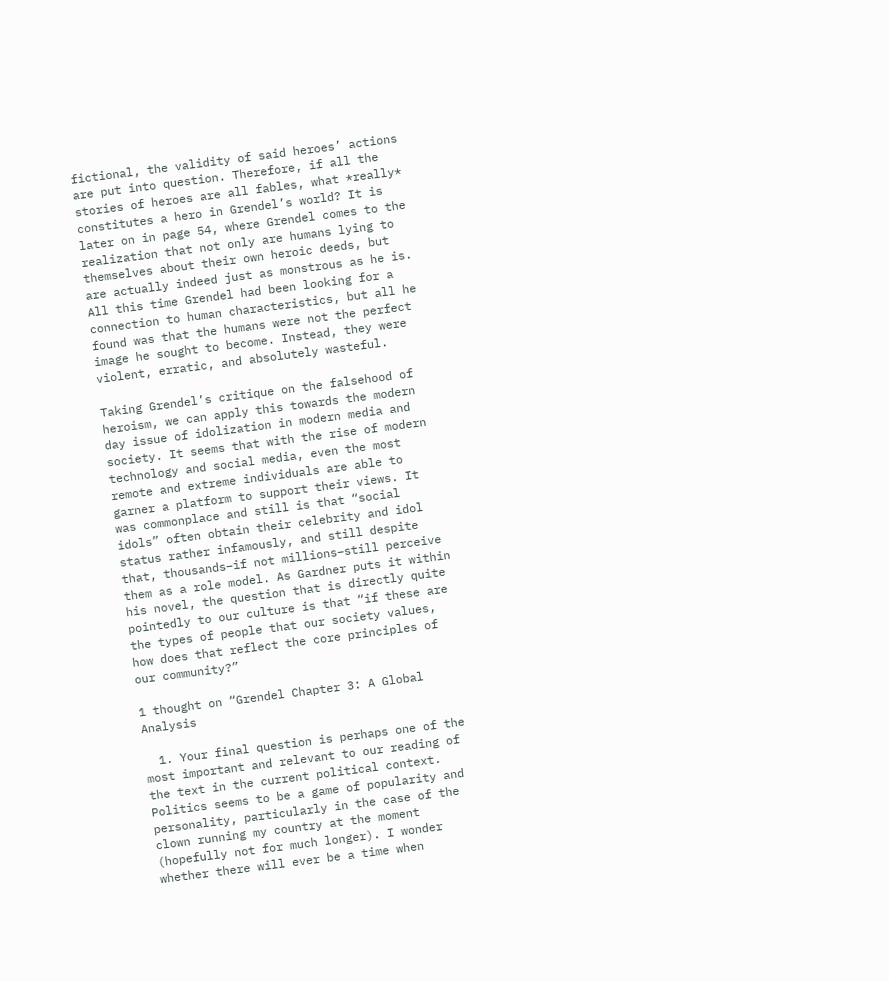fictional, the validity of said heroes’ actions are put into question. Therefore, if all the stories of heroes are all fables, what *really* constitutes a hero in Grendel’s world? It is later on in page 54, where Grendel comes to the realization that not only are humans lying to themselves about their own heroic deeds, but are actually indeed just as monstrous as he is. All this time Grendel had been looking for a connection to human characteristics, but all he found was that the humans were not the perfect image he sought to become. Instead, they were violent, erratic, and absolutely wasteful.

Taking Grendel’s critique on the falsehood of heroism, we can apply this towards the modern day issue of idolization in modern media and society. It seems that with the rise of modern technology and social media, even the most remote and extreme individuals are able to garner a platform to support their views. It was commonplace and still is that “social idols” often obtain their celebrity and idol status rather infamously, and still despite that, thousands–if not millions–still perceive them as a role model. As Gardner puts it within his novel, the question that is directly quite pointedly to our culture is that “if these are the types of people that our society values, how does that reflect the core principles of our community?”

1 thought on “Grendel Chapter 3: A Global Analysis

  1. Your final question is perhaps one of the most important and relevant to our reading of the text in the current political context. Politics seems to be a game of popularity and personality, particularly in the case of the clown running my country at the moment (hopefully not for much longer). I wonder whether there will ever be a time when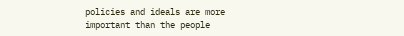policies and ideals are more important than the people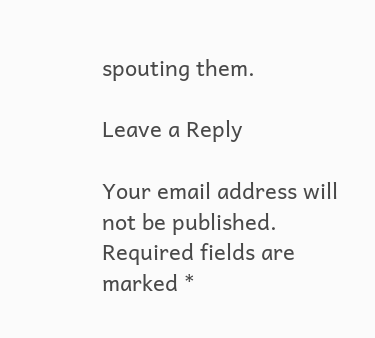spouting them.

Leave a Reply

Your email address will not be published. Required fields are marked *